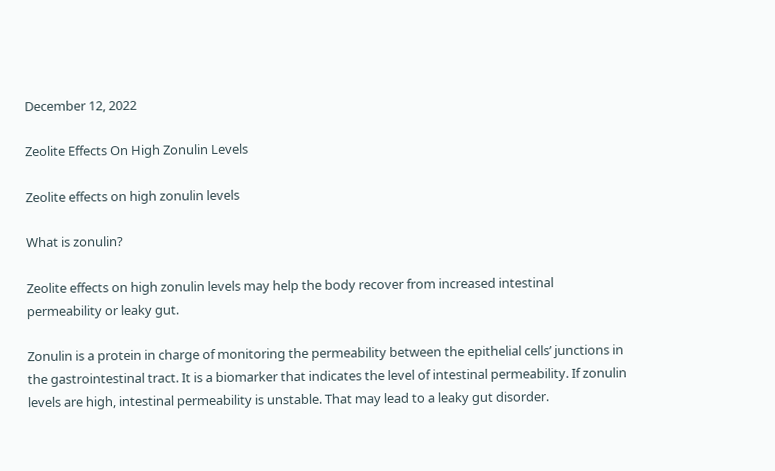December 12, 2022

Zeolite Effects On High Zonulin Levels

Zeolite effects on high zonulin levels

What is zonulin?

Zeolite effects on high zonulin levels may help the body recover from increased intestinal permeability or leaky gut.

Zonulin is a protein in charge of monitoring the permeability between the epithelial cells’ junctions in the gastrointestinal tract. It is a biomarker that indicates the level of intestinal permeability. If zonulin levels are high, intestinal permeability is unstable. That may lead to a leaky gut disorder.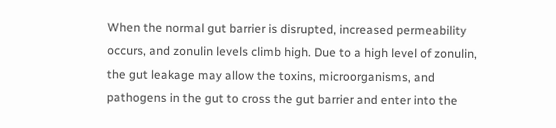When the normal gut barrier is disrupted, increased permeability occurs, and zonulin levels climb high. Due to a high level of zonulin, the gut leakage may allow the toxins, microorganisms, and pathogens in the gut to cross the gut barrier and enter into the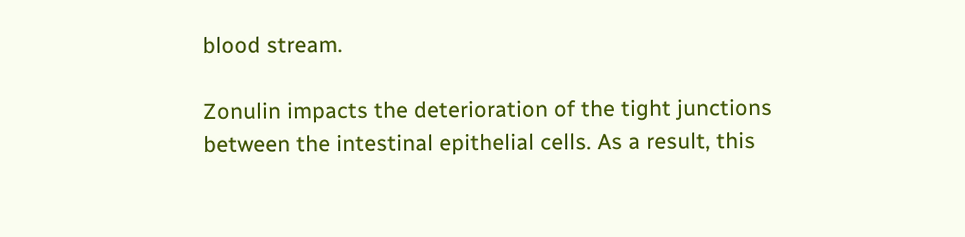blood stream.

Zonulin impacts the deterioration of the tight junctions between the intestinal epithelial cells. As a result, this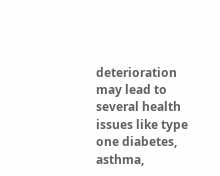deterioration may lead to several health issues like type one diabetes, asthma,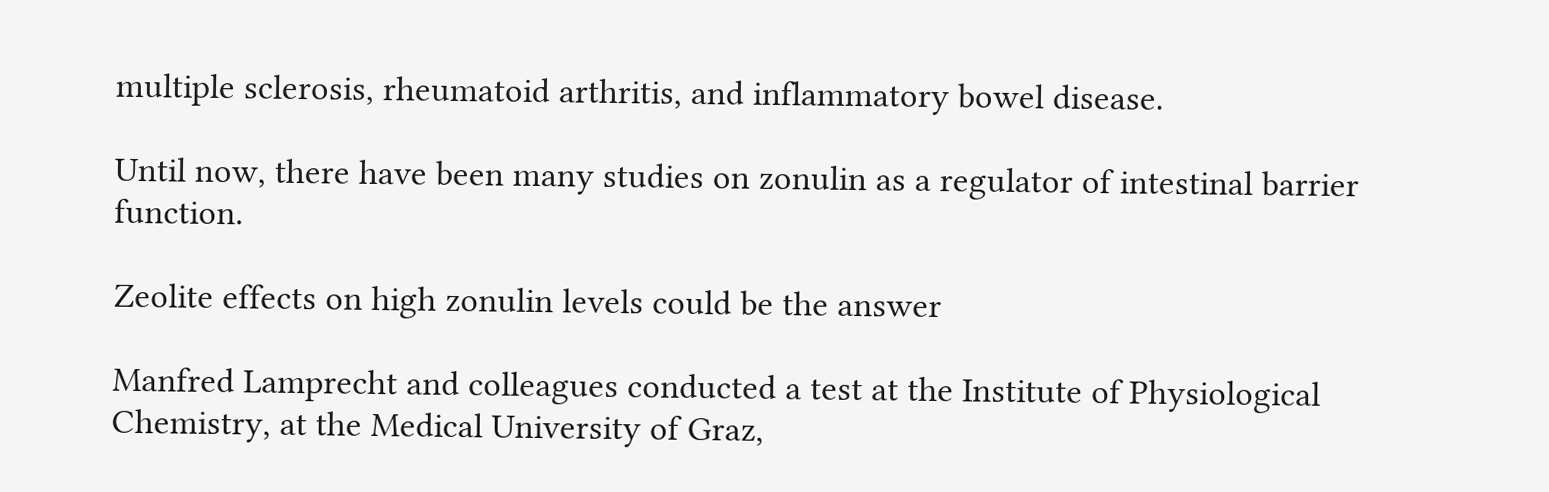multiple sclerosis, rheumatoid arthritis, and inflammatory bowel disease.

Until now, there have been many studies on zonulin as a regulator of intestinal barrier function.

Zeolite effects on high zonulin levels could be the answer

Manfred Lamprecht and colleagues conducted a test at the Institute of Physiological Chemistry, at the Medical University of Graz,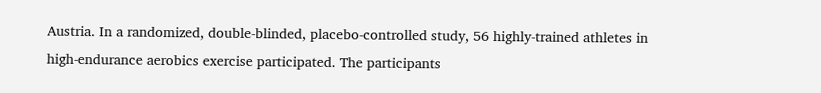Austria. In a randomized, double-blinded, placebo-controlled study, 56 highly-trained athletes in high-endurance aerobics exercise participated. The participants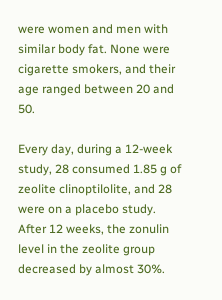were women and men with similar body fat. None were cigarette smokers, and their age ranged between 20 and 50.

Every day, during a 12-week study, 28 consumed 1.85 g of zeolite clinoptilolite, and 28 were on a placebo study. After 12 weeks, the zonulin level in the zeolite group decreased by almost 30%.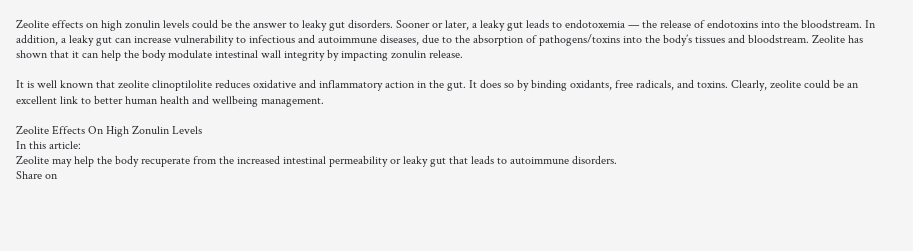Zeolite effects on high zonulin levels could be the answer to leaky gut disorders. Sooner or later, a leaky gut leads to endotoxemia — the release of endotoxins into the bloodstream. In addition, a leaky gut can increase vulnerability to infectious and autoimmune diseases, due to the absorption of pathogens/toxins into the body’s tissues and bloodstream. Zeolite has shown that it can help the body modulate intestinal wall integrity by impacting zonulin release.

It is well known that zeolite clinoptilolite reduces oxidative and inflammatory action in the gut. It does so by binding oxidants, free radicals, and toxins. Clearly, zeolite could be an excellent link to better human health and wellbeing management.

Zeolite Effects On High Zonulin Levels
In this article:
Zeolite may help the body recuperate from the increased intestinal permeability or leaky gut that leads to autoimmune disorders.
Share on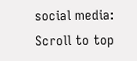social media:
Scroll to top